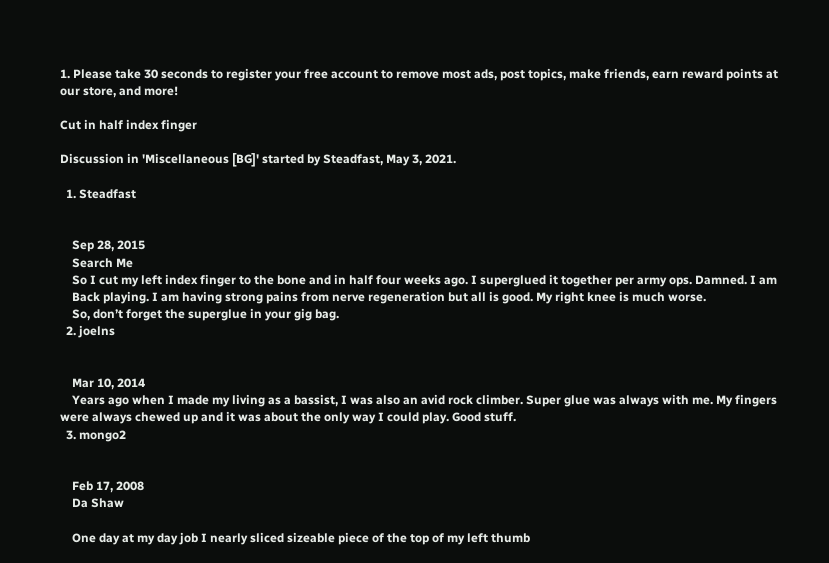1. Please take 30 seconds to register your free account to remove most ads, post topics, make friends, earn reward points at our store, and more!

Cut in half index finger

Discussion in 'Miscellaneous [BG]' started by Steadfast, May 3, 2021.

  1. Steadfast


    Sep 28, 2015
    Search Me
    So I cut my left index finger to the bone and in half four weeks ago. I superglued it together per army ops. Damned. I am
    Back playing. I am having strong pains from nerve regeneration but all is good. My right knee is much worse.
    So, don’t forget the superglue in your gig bag.
  2. joelns


    Mar 10, 2014
    Years ago when I made my living as a bassist, I was also an avid rock climber. Super glue was always with me. My fingers were always chewed up and it was about the only way I could play. Good stuff.
  3. mongo2


    Feb 17, 2008
    Da Shaw

    One day at my day job I nearly sliced sizeable piece of the top of my left thumb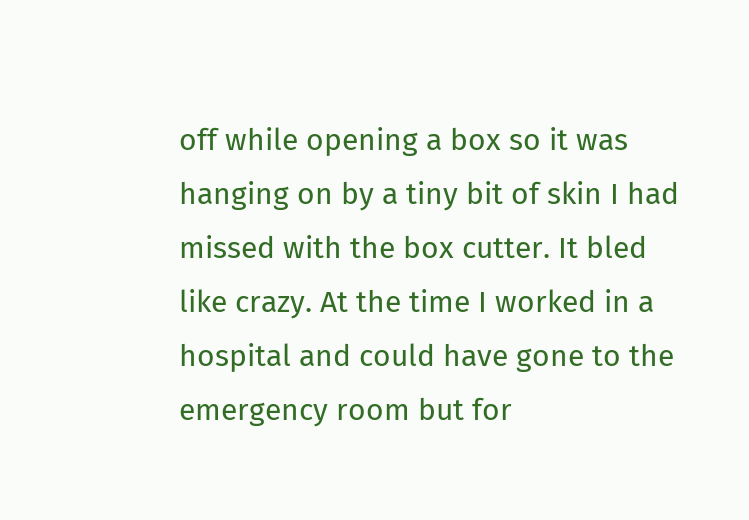off while opening a box so it was hanging on by a tiny bit of skin I had missed with the box cutter. It bled like crazy. At the time I worked in a hospital and could have gone to the emergency room but for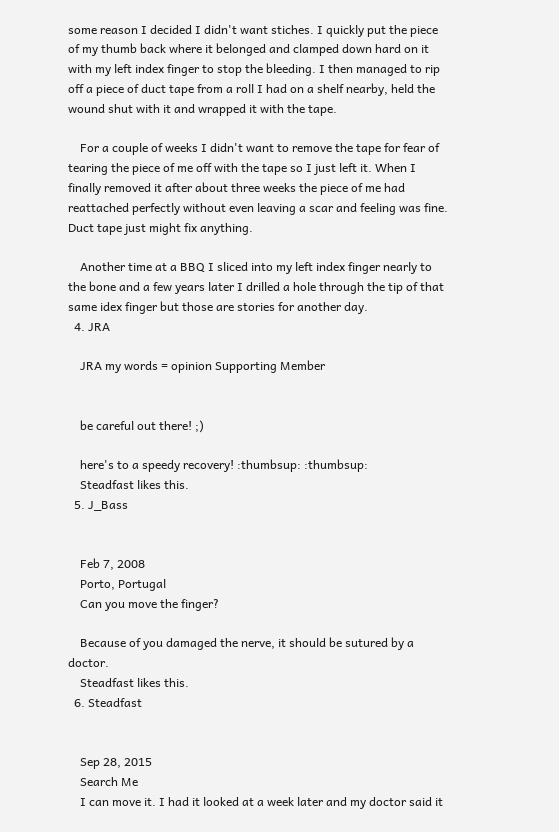some reason I decided I didn't want stiches. I quickly put the piece of my thumb back where it belonged and clamped down hard on it with my left index finger to stop the bleeding. I then managed to rip off a piece of duct tape from a roll I had on a shelf nearby, held the wound shut with it and wrapped it with the tape.

    For a couple of weeks I didn't want to remove the tape for fear of tearing the piece of me off with the tape so I just left it. When I finally removed it after about three weeks the piece of me had reattached perfectly without even leaving a scar and feeling was fine. Duct tape just might fix anything.

    Another time at a BBQ I sliced into my left index finger nearly to the bone and a few years later I drilled a hole through the tip of that same idex finger but those are stories for another day.
  4. JRA

    JRA my words = opinion Supporting Member


    be careful out there! ;)

    here's to a speedy recovery! :thumbsup: :thumbsup:
    Steadfast likes this.
  5. J_Bass


    Feb 7, 2008
    Porto, Portugal
    Can you move the finger?

    Because of you damaged the nerve, it should be sutured by a doctor.
    Steadfast likes this.
  6. Steadfast


    Sep 28, 2015
    Search Me
    I can move it. I had it looked at a week later and my doctor said it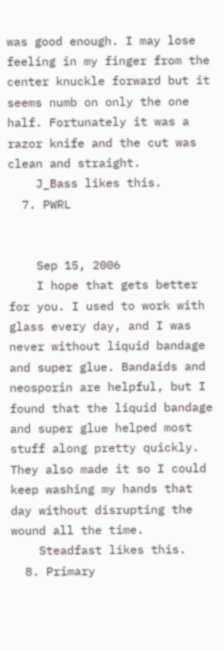was good enough. I may lose feeling in my finger from the center knuckle forward but it seems numb on only the one half. Fortunately it was a razor knife and the cut was clean and straight.
    J_Bass likes this.
  7. PWRL


    Sep 15, 2006
    I hope that gets better for you. I used to work with glass every day, and I was never without liquid bandage and super glue. Bandaids and neosporin are helpful, but I found that the liquid bandage and super glue helped most stuff along pretty quickly. They also made it so I could keep washing my hands that day without disrupting the wound all the time.
    Steadfast likes this.
  8. Primary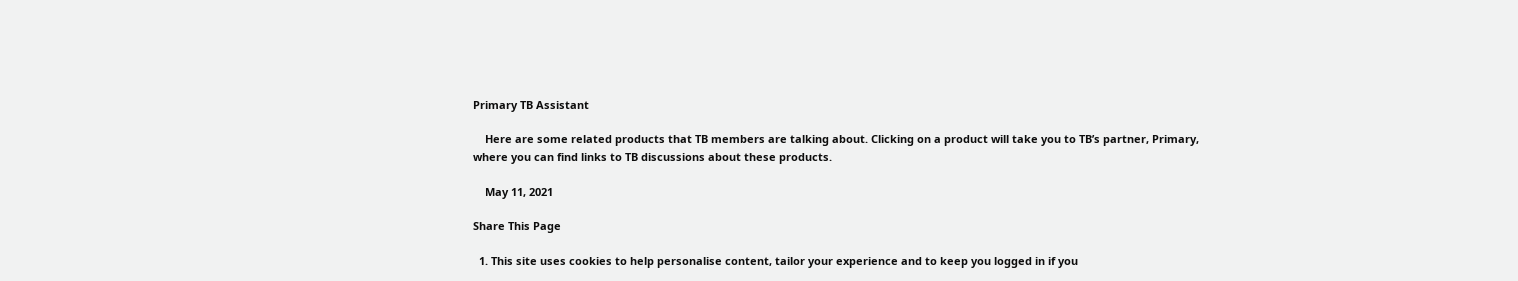Primary TB Assistant

    Here are some related products that TB members are talking about. Clicking on a product will take you to TB’s partner, Primary, where you can find links to TB discussions about these products.

    May 11, 2021

Share This Page

  1. This site uses cookies to help personalise content, tailor your experience and to keep you logged in if you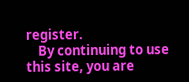register.
    By continuing to use this site, you are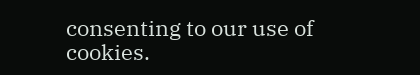consenting to our use of cookies.